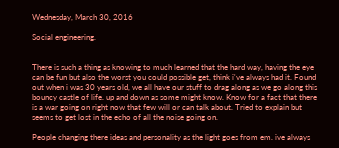Wednesday, March 30, 2016

Social engineering.


There is such a thing as knowing to much learned that the hard way, having the eye can be fun but also the worst you could possible get, think i've always had it. Found out when i was 30 years old, we all have our stuff to drag along as we go along this bouncy castle of life. up and down as some might know. Know for a fact that there is a war going on right now that few will or can talk about. Tried to explain but seems to get lost in the echo of all the noise going on.

People changing there ideas and personality as the light goes from em. ive always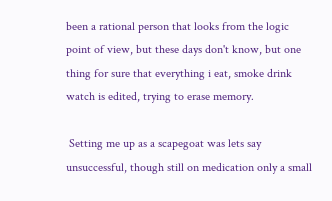been a rational person that looks from the logic point of view, but these days don't know, but one thing for sure that everything i eat, smoke drink watch is edited, trying to erase memory.

 Setting me up as a scapegoat was lets say unsuccessful, though still on medication only a small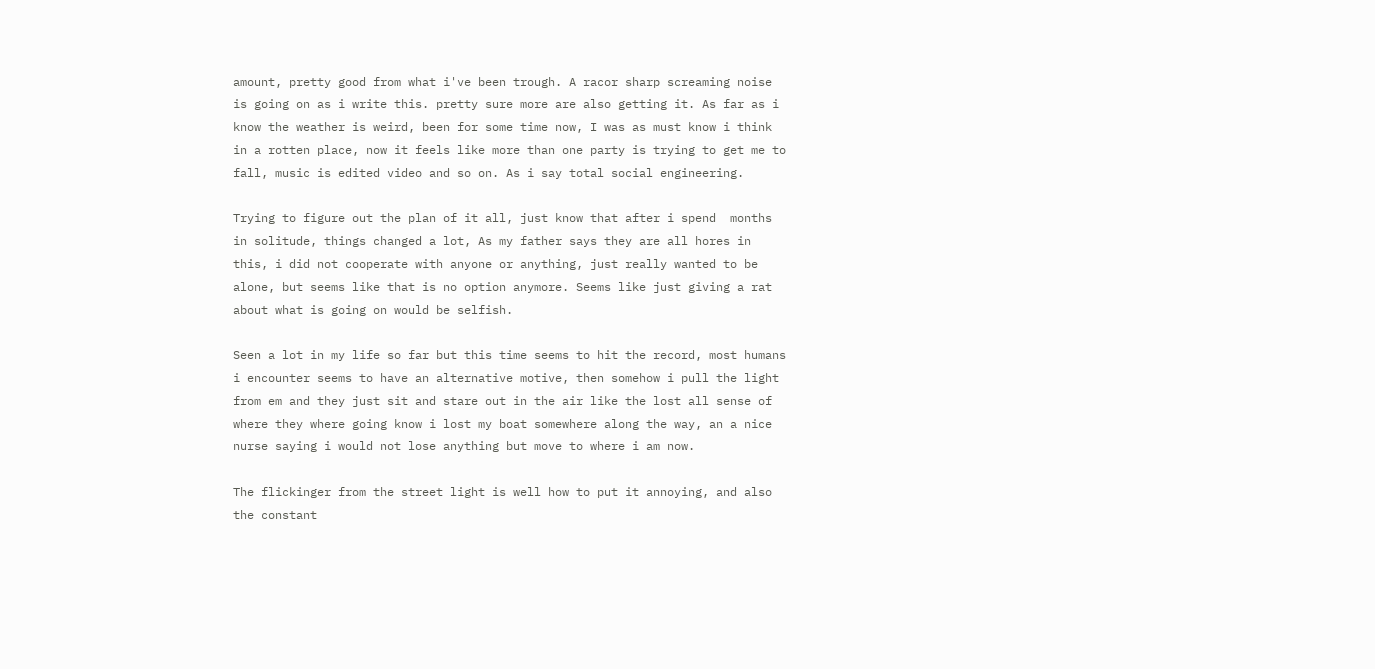amount, pretty good from what i've been trough. A racor sharp screaming noise is going on as i write this. pretty sure more are also getting it. As far as i know the weather is weird, been for some time now, I was as must know i think in a rotten place, now it feels like more than one party is trying to get me to fall, music is edited video and so on. As i say total social engineering.

Trying to figure out the plan of it all, just know that after i spend  months in solitude, things changed a lot, As my father says they are all hores in this, i did not cooperate with anyone or anything, just really wanted to be alone, but seems like that is no option anymore. Seems like just giving a rat about what is going on would be selfish.

Seen a lot in my life so far but this time seems to hit the record, most humans i encounter seems to have an alternative motive, then somehow i pull the light from em and they just sit and stare out in the air like the lost all sense of where they where going know i lost my boat somewhere along the way, an a nice nurse saying i would not lose anything but move to where i am now.

The flickinger from the street light is well how to put it annoying, and also the constant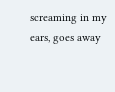screaming in my ears, goes away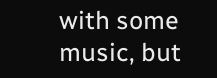with some music, but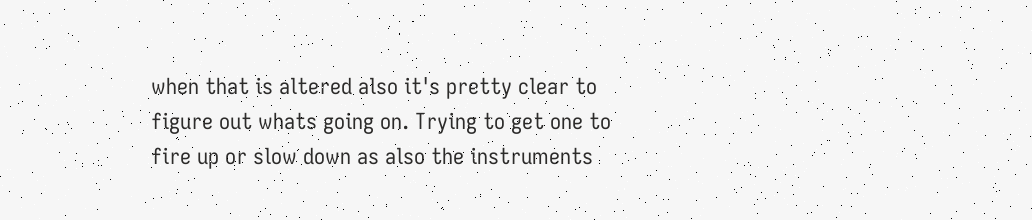when that is altered also it's pretty clear to figure out whats going on. Trying to get one to fire up or slow down as also the instruments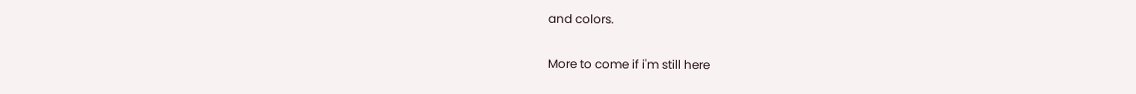and colors.

More to come if i'm still here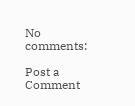No comments:

Post a Comment